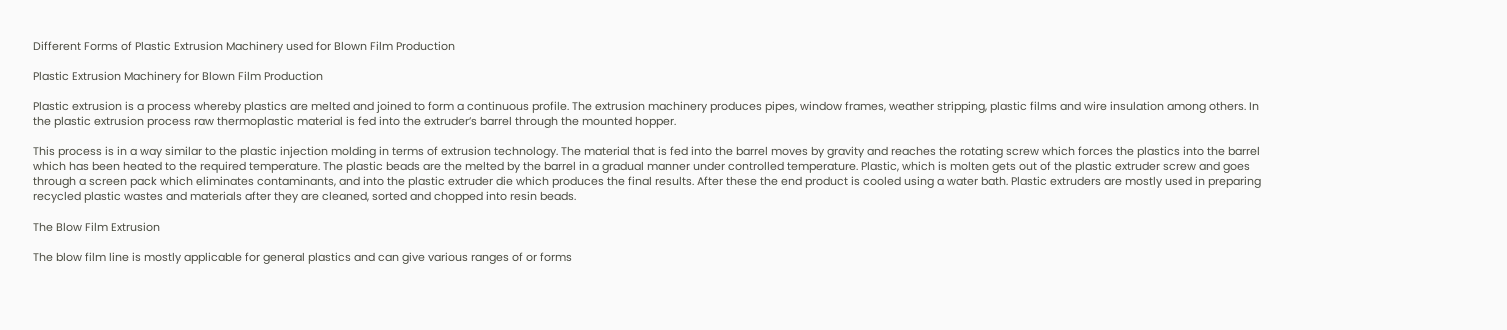Different Forms of Plastic Extrusion Machinery used for Blown Film Production

Plastic Extrusion Machinery for Blown Film Production

Plastic extrusion is a process whereby plastics are melted and joined to form a continuous profile. The extrusion machinery produces pipes, window frames, weather stripping, plastic films and wire insulation among others. In the plastic extrusion process raw thermoplastic material is fed into the extruder’s barrel through the mounted hopper.

This process is in a way similar to the plastic injection molding in terms of extrusion technology. The material that is fed into the barrel moves by gravity and reaches the rotating screw which forces the plastics into the barrel which has been heated to the required temperature. The plastic beads are the melted by the barrel in a gradual manner under controlled temperature. Plastic, which is molten gets out of the plastic extruder screw and goes through a screen pack which eliminates contaminants, and into the plastic extruder die which produces the final results. After these the end product is cooled using a water bath. Plastic extruders are mostly used in preparing recycled plastic wastes and materials after they are cleaned, sorted and chopped into resin beads.

The Blow Film Extrusion

The blow film line is mostly applicable for general plastics and can give various ranges of or forms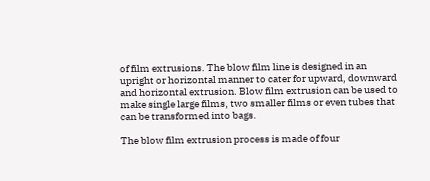of film extrusions. The blow film line is designed in an upright or horizontal manner to cater for upward, downward and horizontal extrusion. Blow film extrusion can be used to make single large films, two smaller films or even tubes that can be transformed into bags.

The blow film extrusion process is made of four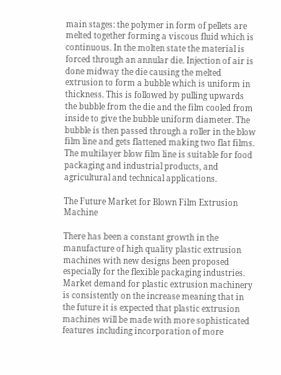main stages: the polymer in form of pellets are melted together forming a viscous fluid which is continuous. In the molten state the material is forced through an annular die. Injection of air is done midway the die causing the melted extrusion to form a bubble which is uniform in thickness. This is followed by pulling upwards the bubble from the die and the film cooled from inside to give the bubble uniform diameter. The bubble is then passed through a roller in the blow film line and gets flattened making two flat films. The multilayer blow film line is suitable for food packaging and industrial products, and agricultural and technical applications.

The Future Market for Blown Film Extrusion Machine

There has been a constant growth in the manufacture of high quality plastic extrusion machines with new designs been proposed especially for the flexible packaging industries. Market demand for plastic extrusion machinery is consistently on the increase meaning that in the future it is expected that plastic extrusion machines will be made with more sophisticated features including incorporation of more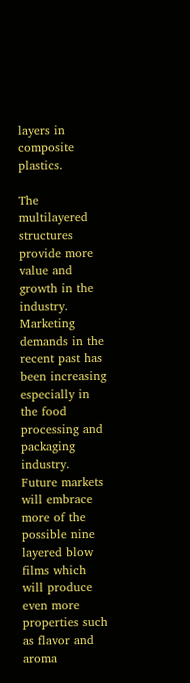layers in composite plastics.

The multilayered structures provide more value and growth in the industry. Marketing demands in the recent past has been increasing especially in the food processing and packaging industry. Future markets will embrace more of the possible nine layered blow films which will produce even more properties such as flavor and aroma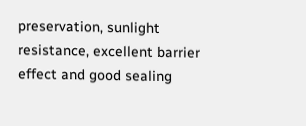preservation, sunlight resistance, excellent barrier effect and good sealing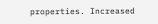properties. Increased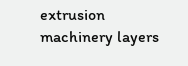extrusion machinery layers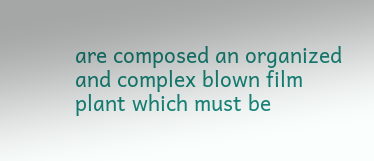are composed an organized and complex blown film plant which must be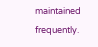maintained frequently.